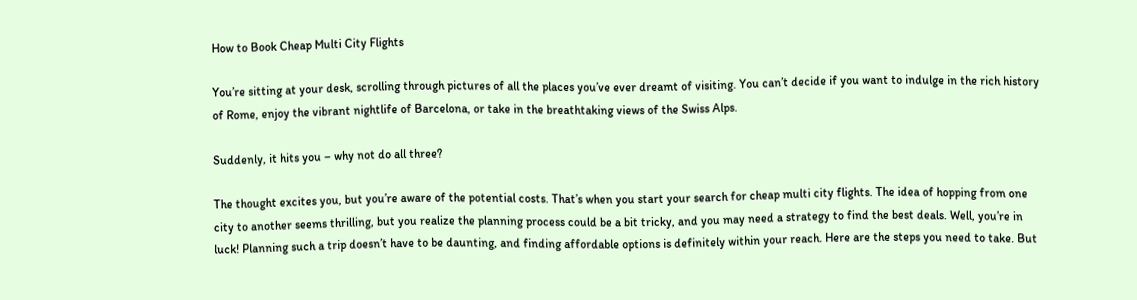How to Book Cheap Multi City Flights

You’re sitting at your desk, scrolling through pictures of all the places you’ve ever dreamt of visiting. You can’t decide if you want to indulge in the rich history of Rome, enjoy the vibrant nightlife of Barcelona, or take in the breathtaking views of the Swiss Alps.

Suddenly, it hits you – why not do all three?

The thought excites you, but you’re aware of the potential costs. That’s when you start your search for cheap multi city flights. The idea of hopping from one city to another seems thrilling, but you realize the planning process could be a bit tricky, and you may need a strategy to find the best deals. Well, you’re in luck! Planning such a trip doesn’t have to be daunting, and finding affordable options is definitely within your reach. Here are the steps you need to take. But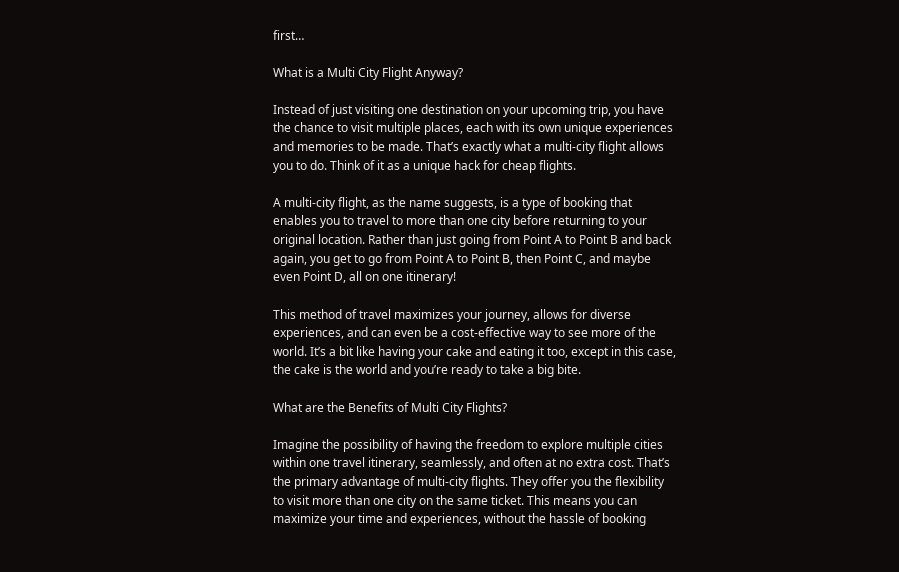first…

What is a Multi City Flight Anyway?

Instead of just visiting one destination on your upcoming trip, you have the chance to visit multiple places, each with its own unique experiences and memories to be made. That’s exactly what a multi-city flight allows you to do. Think of it as a unique hack for cheap flights.

A multi-city flight, as the name suggests, is a type of booking that enables you to travel to more than one city before returning to your original location. Rather than just going from Point A to Point B and back again, you get to go from Point A to Point B, then Point C, and maybe even Point D, all on one itinerary!

This method of travel maximizes your journey, allows for diverse experiences, and can even be a cost-effective way to see more of the world. It’s a bit like having your cake and eating it too, except in this case, the cake is the world and you’re ready to take a big bite.

What are the Benefits of Multi City Flights?

Imagine the possibility of having the freedom to explore multiple cities within one travel itinerary, seamlessly, and often at no extra cost. That’s the primary advantage of multi-city flights. They offer you the flexibility to visit more than one city on the same ticket. This means you can maximize your time and experiences, without the hassle of booking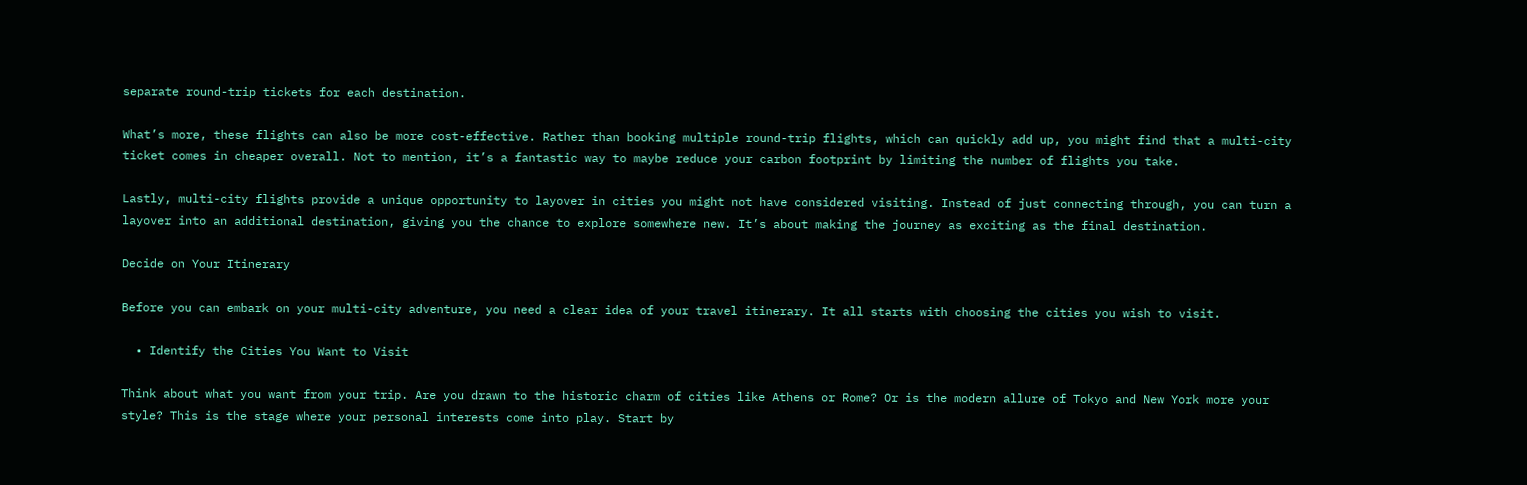separate round-trip tickets for each destination.

What’s more, these flights can also be more cost-effective. Rather than booking multiple round-trip flights, which can quickly add up, you might find that a multi-city ticket comes in cheaper overall. Not to mention, it’s a fantastic way to maybe reduce your carbon footprint by limiting the number of flights you take.

Lastly, multi-city flights provide a unique opportunity to layover in cities you might not have considered visiting. Instead of just connecting through, you can turn a layover into an additional destination, giving you the chance to explore somewhere new. It’s about making the journey as exciting as the final destination.

Decide on Your Itinerary

Before you can embark on your multi-city adventure, you need a clear idea of your travel itinerary. It all starts with choosing the cities you wish to visit.

  • Identify the Cities You Want to Visit

Think about what you want from your trip. Are you drawn to the historic charm of cities like Athens or Rome? Or is the modern allure of Tokyo and New York more your style? This is the stage where your personal interests come into play. Start by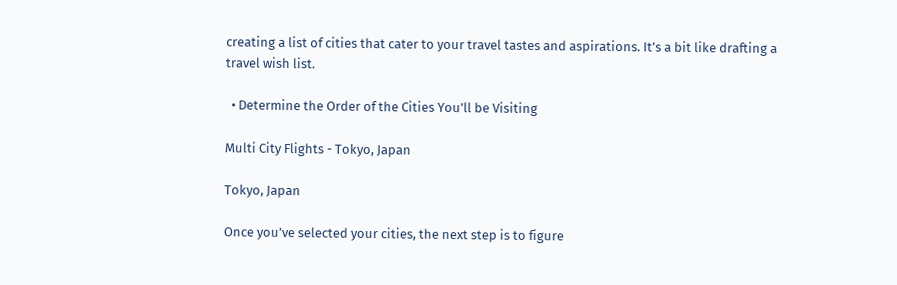creating a list of cities that cater to your travel tastes and aspirations. It’s a bit like drafting a travel wish list.

  • Determine the Order of the Cities You’ll be Visiting

Multi City Flights - Tokyo, Japan

Tokyo, Japan

Once you’ve selected your cities, the next step is to figure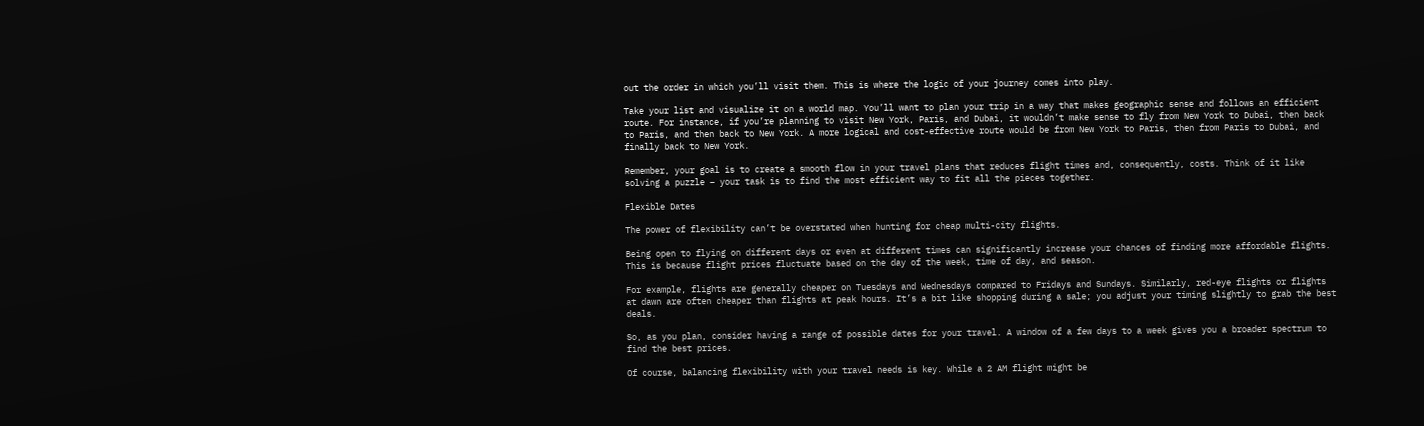out the order in which you’ll visit them. This is where the logic of your journey comes into play.

Take your list and visualize it on a world map. You’ll want to plan your trip in a way that makes geographic sense and follows an efficient route. For instance, if you’re planning to visit New York, Paris, and Dubai, it wouldn’t make sense to fly from New York to Dubai, then back to Paris, and then back to New York. A more logical and cost-effective route would be from New York to Paris, then from Paris to Dubai, and finally back to New York.

Remember, your goal is to create a smooth flow in your travel plans that reduces flight times and, consequently, costs. Think of it like solving a puzzle – your task is to find the most efficient way to fit all the pieces together.

Flexible Dates

The power of flexibility can’t be overstated when hunting for cheap multi-city flights.

Being open to flying on different days or even at different times can significantly increase your chances of finding more affordable flights. This is because flight prices fluctuate based on the day of the week, time of day, and season.

For example, flights are generally cheaper on Tuesdays and Wednesdays compared to Fridays and Sundays. Similarly, red-eye flights or flights at dawn are often cheaper than flights at peak hours. It’s a bit like shopping during a sale; you adjust your timing slightly to grab the best deals.

So, as you plan, consider having a range of possible dates for your travel. A window of a few days to a week gives you a broader spectrum to find the best prices.

Of course, balancing flexibility with your travel needs is key. While a 2 AM flight might be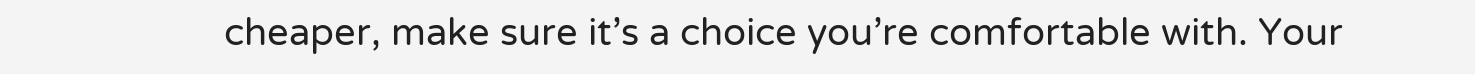cheaper, make sure it’s a choice you’re comfortable with. Your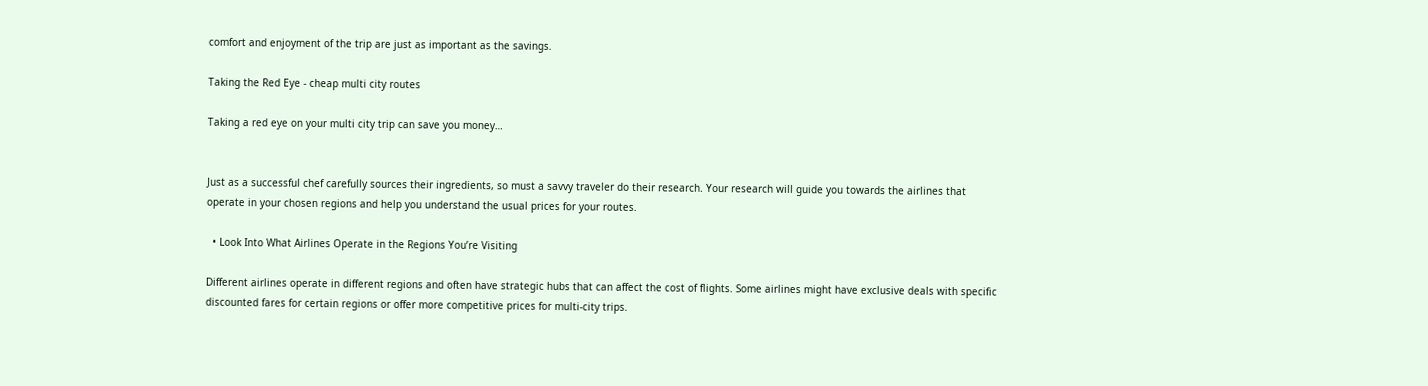comfort and enjoyment of the trip are just as important as the savings.

Taking the Red Eye - cheap multi city routes

Taking a red eye on your multi city trip can save you money…


Just as a successful chef carefully sources their ingredients, so must a savvy traveler do their research. Your research will guide you towards the airlines that operate in your chosen regions and help you understand the usual prices for your routes.

  • Look Into What Airlines Operate in the Regions You’re Visiting

Different airlines operate in different regions and often have strategic hubs that can affect the cost of flights. Some airlines might have exclusive deals with specific discounted fares for certain regions or offer more competitive prices for multi-city trips.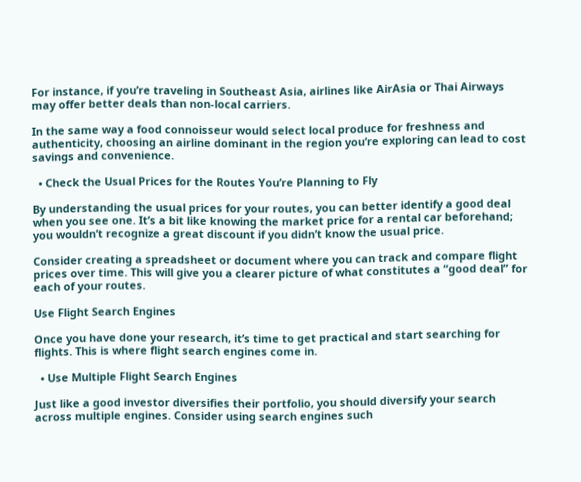For instance, if you’re traveling in Southeast Asia, airlines like AirAsia or Thai Airways may offer better deals than non-local carriers.

In the same way a food connoisseur would select local produce for freshness and authenticity, choosing an airline dominant in the region you’re exploring can lead to cost savings and convenience.

  • Check the Usual Prices for the Routes You’re Planning to Fly

By understanding the usual prices for your routes, you can better identify a good deal when you see one. It’s a bit like knowing the market price for a rental car beforehand; you wouldn’t recognize a great discount if you didn’t know the usual price.

Consider creating a spreadsheet or document where you can track and compare flight prices over time. This will give you a clearer picture of what constitutes a “good deal” for each of your routes.

Use Flight Search Engines

Once you have done your research, it’s time to get practical and start searching for flights. This is where flight search engines come in.

  • Use Multiple Flight Search Engines

Just like a good investor diversifies their portfolio, you should diversify your search across multiple engines. Consider using search engines such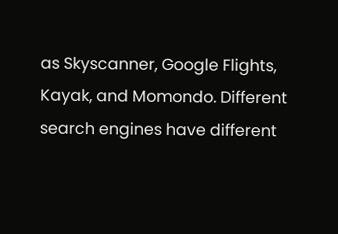as Skyscanner, Google Flights, Kayak, and Momondo. Different search engines have different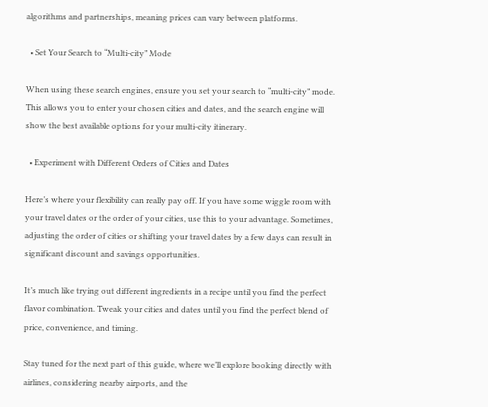algorithms and partnerships, meaning prices can vary between platforms.

  • Set Your Search to “Multi-city” Mode

When using these search engines, ensure you set your search to “multi-city” mode. This allows you to enter your chosen cities and dates, and the search engine will show the best available options for your multi-city itinerary.

  • Experiment with Different Orders of Cities and Dates

Here’s where your flexibility can really pay off. If you have some wiggle room with your travel dates or the order of your cities, use this to your advantage. Sometimes, adjusting the order of cities or shifting your travel dates by a few days can result in significant discount and savings opportunities.

It’s much like trying out different ingredients in a recipe until you find the perfect flavor combination. Tweak your cities and dates until you find the perfect blend of price, convenience, and timing.

Stay tuned for the next part of this guide, where we’ll explore booking directly with airlines, considering nearby airports, and the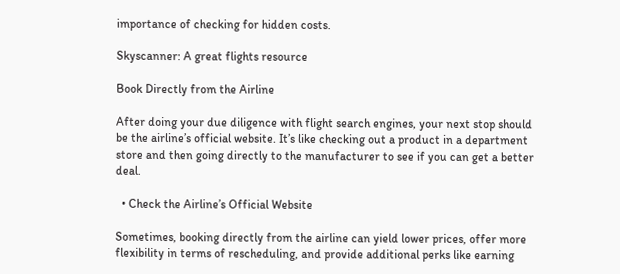importance of checking for hidden costs.

Skyscanner: A great flights resource

Book Directly from the Airline

After doing your due diligence with flight search engines, your next stop should be the airline’s official website. It’s like checking out a product in a department store and then going directly to the manufacturer to see if you can get a better deal.

  • Check the Airline’s Official Website

Sometimes, booking directly from the airline can yield lower prices, offer more flexibility in terms of rescheduling, and provide additional perks like earning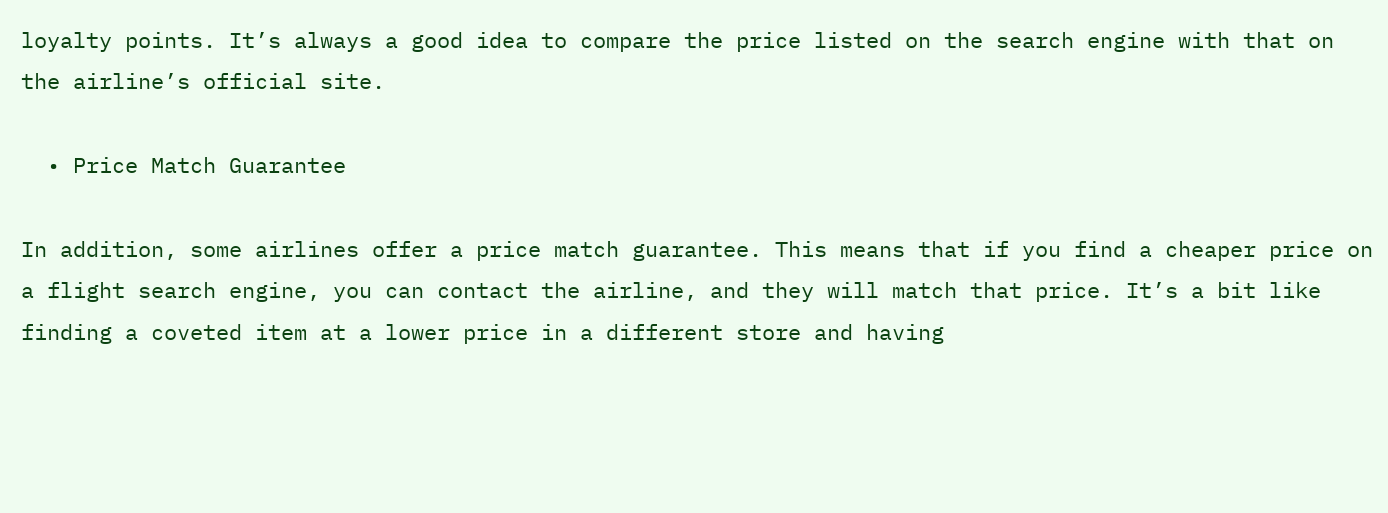loyalty points. It’s always a good idea to compare the price listed on the search engine with that on the airline’s official site.

  • Price Match Guarantee

In addition, some airlines offer a price match guarantee. This means that if you find a cheaper price on a flight search engine, you can contact the airline, and they will match that price. It’s a bit like finding a coveted item at a lower price in a different store and having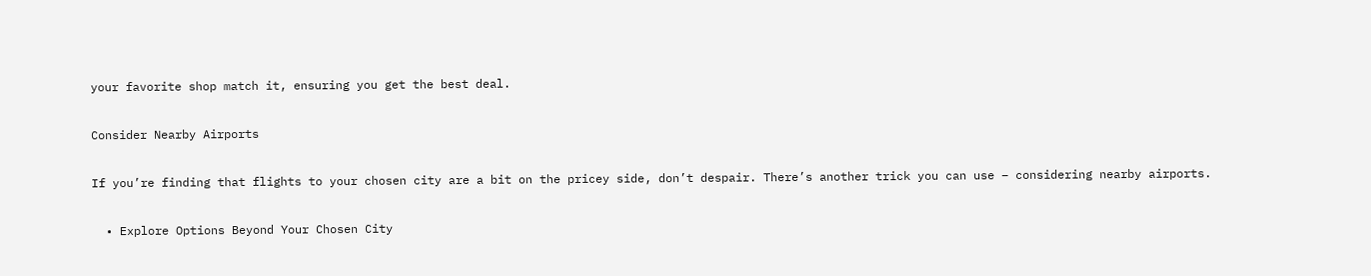your favorite shop match it, ensuring you get the best deal.

Consider Nearby Airports

If you’re finding that flights to your chosen city are a bit on the pricey side, don’t despair. There’s another trick you can use – considering nearby airports.

  • Explore Options Beyond Your Chosen City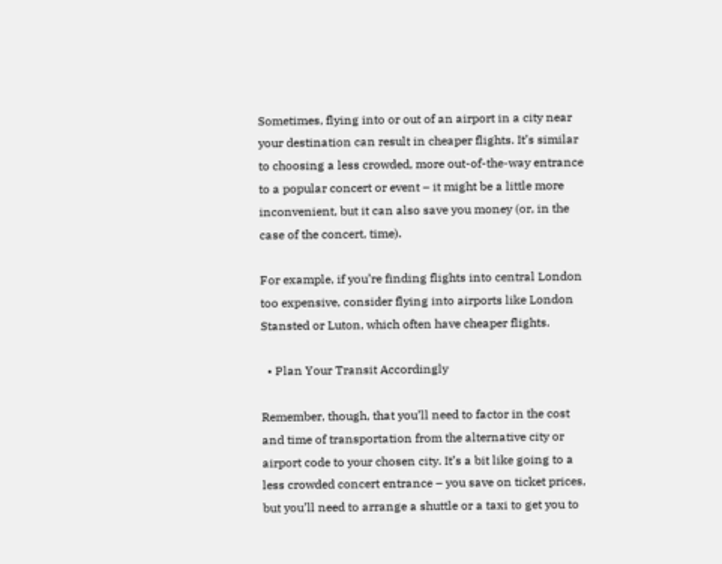Sometimes, flying into or out of an airport in a city near your destination can result in cheaper flights. It’s similar to choosing a less crowded, more out-of-the-way entrance to a popular concert or event – it might be a little more inconvenient, but it can also save you money (or, in the case of the concert, time).

For example, if you’re finding flights into central London too expensive, consider flying into airports like London Stansted or Luton, which often have cheaper flights.

  • Plan Your Transit Accordingly

Remember, though, that you’ll need to factor in the cost and time of transportation from the alternative city or airport code to your chosen city. It’s a bit like going to a less crowded concert entrance – you save on ticket prices, but you’ll need to arrange a shuttle or a taxi to get you to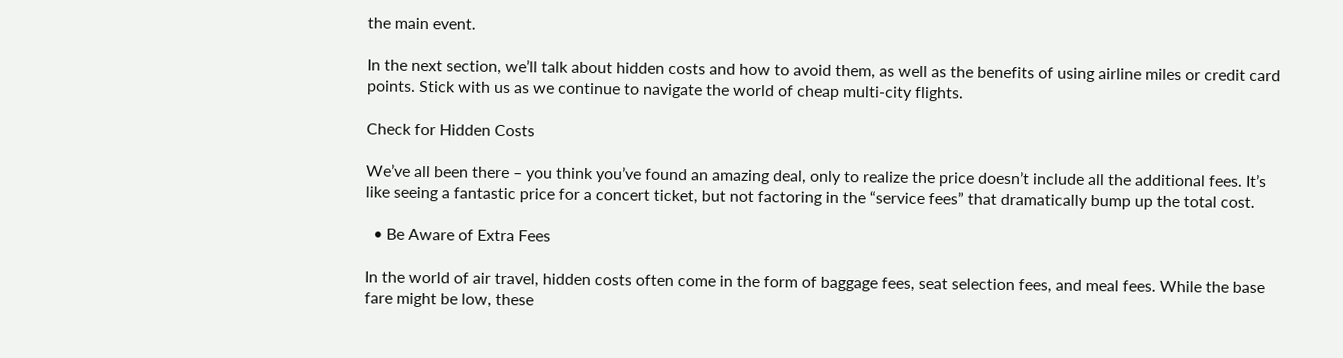the main event.

In the next section, we’ll talk about hidden costs and how to avoid them, as well as the benefits of using airline miles or credit card points. Stick with us as we continue to navigate the world of cheap multi-city flights.

Check for Hidden Costs

We’ve all been there – you think you’ve found an amazing deal, only to realize the price doesn’t include all the additional fees. It’s like seeing a fantastic price for a concert ticket, but not factoring in the “service fees” that dramatically bump up the total cost.

  • Be Aware of Extra Fees

In the world of air travel, hidden costs often come in the form of baggage fees, seat selection fees, and meal fees. While the base fare might be low, these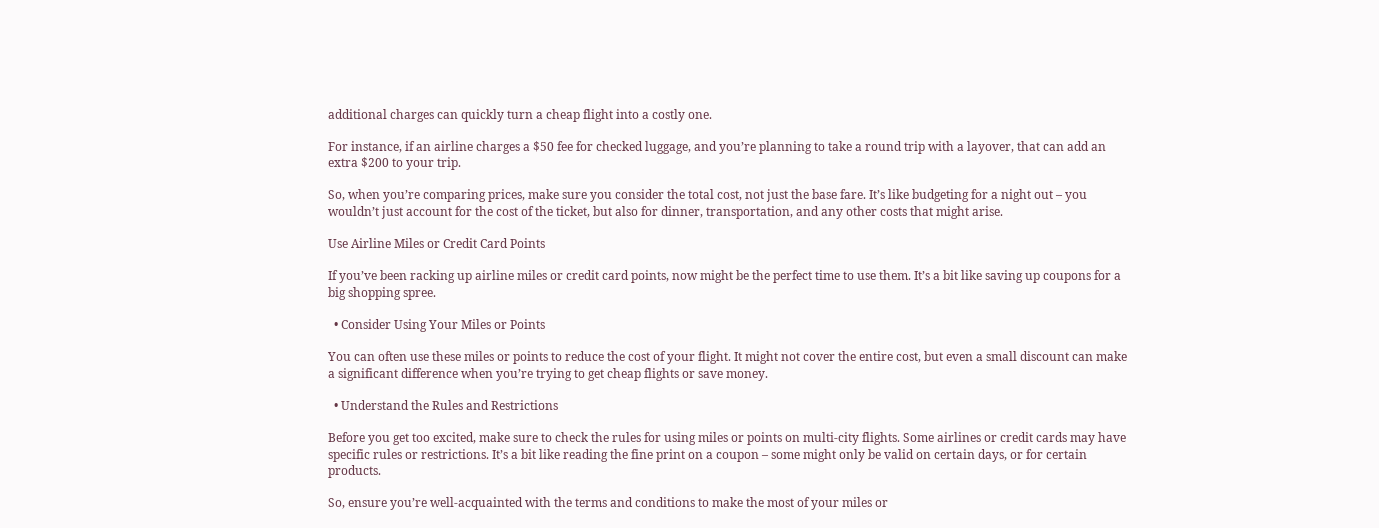additional charges can quickly turn a cheap flight into a costly one.

For instance, if an airline charges a $50 fee for checked luggage, and you’re planning to take a round trip with a layover, that can add an extra $200 to your trip.

So, when you’re comparing prices, make sure you consider the total cost, not just the base fare. It’s like budgeting for a night out – you wouldn’t just account for the cost of the ticket, but also for dinner, transportation, and any other costs that might arise.

Use Airline Miles or Credit Card Points

If you’ve been racking up airline miles or credit card points, now might be the perfect time to use them. It’s a bit like saving up coupons for a big shopping spree.

  • Consider Using Your Miles or Points

You can often use these miles or points to reduce the cost of your flight. It might not cover the entire cost, but even a small discount can make a significant difference when you’re trying to get cheap flights or save money.

  • Understand the Rules and Restrictions

Before you get too excited, make sure to check the rules for using miles or points on multi-city flights. Some airlines or credit cards may have specific rules or restrictions. It’s a bit like reading the fine print on a coupon – some might only be valid on certain days, or for certain products.

So, ensure you’re well-acquainted with the terms and conditions to make the most of your miles or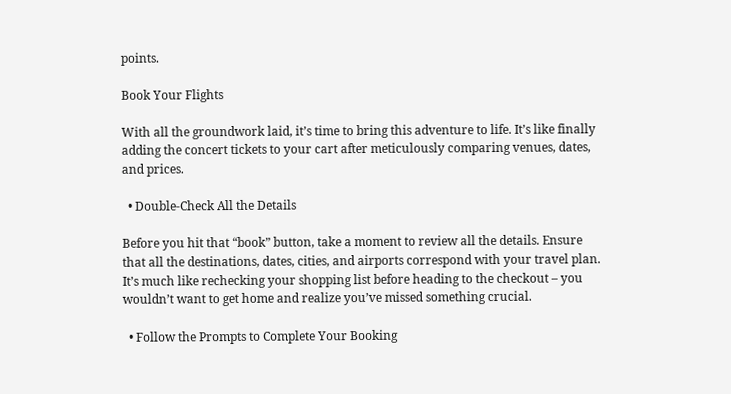points.

Book Your Flights

With all the groundwork laid, it’s time to bring this adventure to life. It’s like finally adding the concert tickets to your cart after meticulously comparing venues, dates, and prices.

  • Double-Check All the Details

Before you hit that “book” button, take a moment to review all the details. Ensure that all the destinations, dates, cities, and airports correspond with your travel plan. It’s much like rechecking your shopping list before heading to the checkout – you wouldn’t want to get home and realize you’ve missed something crucial.

  • Follow the Prompts to Complete Your Booking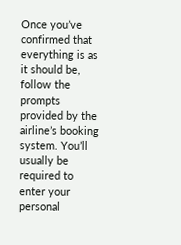Once you’ve confirmed that everything is as it should be, follow the prompts provided by the airline’s booking system. You’ll usually be required to enter your personal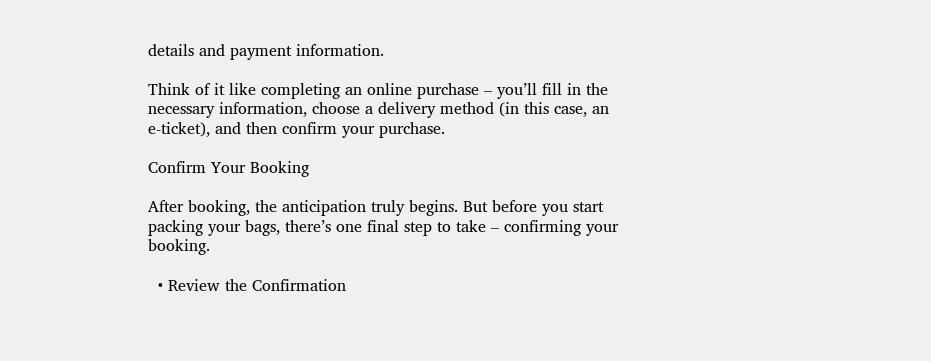details and payment information.

Think of it like completing an online purchase – you’ll fill in the necessary information, choose a delivery method (in this case, an e-ticket), and then confirm your purchase.

Confirm Your Booking

After booking, the anticipation truly begins. But before you start packing your bags, there’s one final step to take – confirming your booking.

  • Review the Confirmation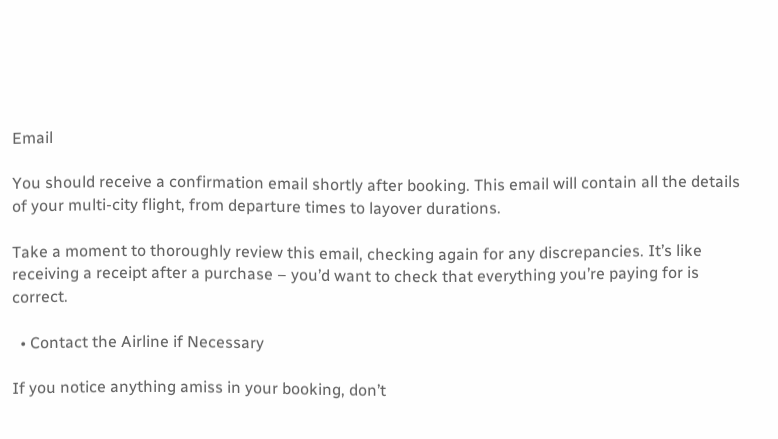Email

You should receive a confirmation email shortly after booking. This email will contain all the details of your multi-city flight, from departure times to layover durations.

Take a moment to thoroughly review this email, checking again for any discrepancies. It’s like receiving a receipt after a purchase – you’d want to check that everything you’re paying for is correct.

  • Contact the Airline if Necessary

If you notice anything amiss in your booking, don’t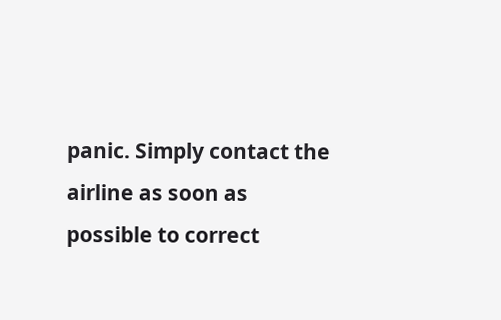panic. Simply contact the airline as soon as possible to correct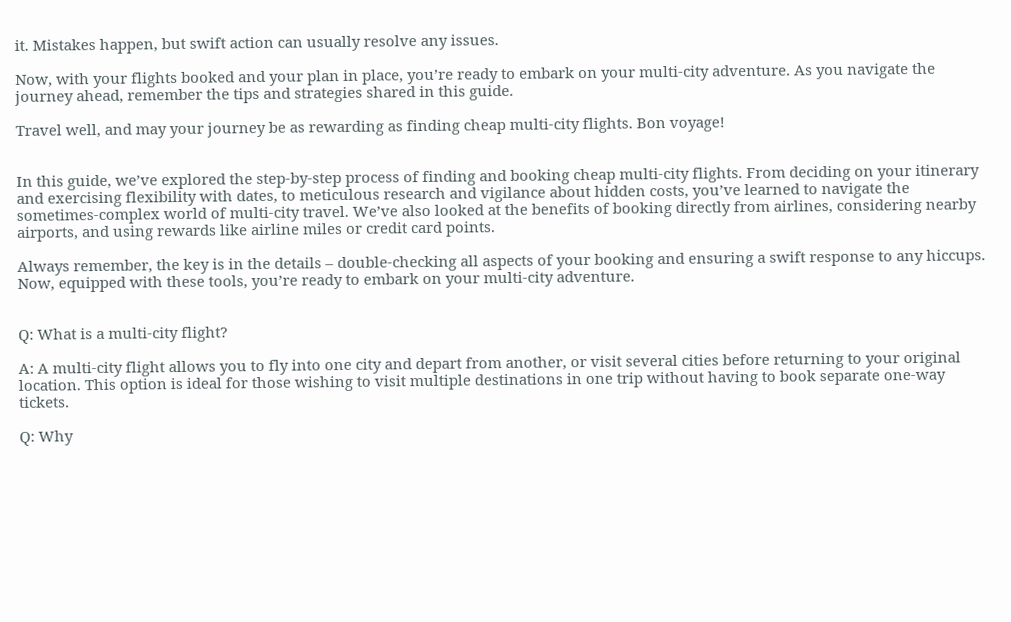it. Mistakes happen, but swift action can usually resolve any issues.

Now, with your flights booked and your plan in place, you’re ready to embark on your multi-city adventure. As you navigate the journey ahead, remember the tips and strategies shared in this guide.

Travel well, and may your journey be as rewarding as finding cheap multi-city flights. Bon voyage!


In this guide, we’ve explored the step-by-step process of finding and booking cheap multi-city flights. From deciding on your itinerary and exercising flexibility with dates, to meticulous research and vigilance about hidden costs, you’ve learned to navigate the sometimes-complex world of multi-city travel. We’ve also looked at the benefits of booking directly from airlines, considering nearby airports, and using rewards like airline miles or credit card points.

Always remember, the key is in the details – double-checking all aspects of your booking and ensuring a swift response to any hiccups. Now, equipped with these tools, you’re ready to embark on your multi-city adventure.


Q: What is a multi-city flight?

A: A multi-city flight allows you to fly into one city and depart from another, or visit several cities before returning to your original location. This option is ideal for those wishing to visit multiple destinations in one trip without having to book separate one-way tickets.

Q: Why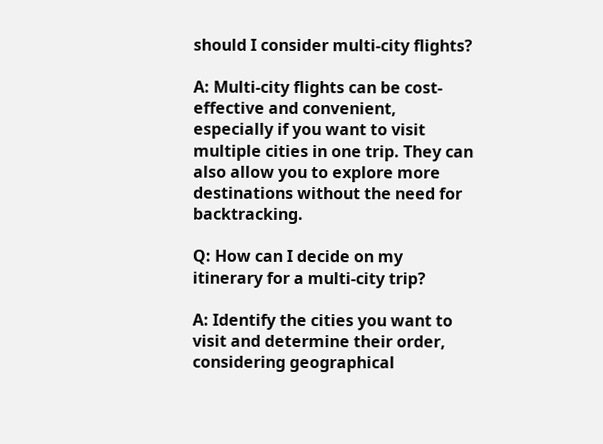should I consider multi-city flights?

A: Multi-city flights can be cost-effective and convenient, especially if you want to visit multiple cities in one trip. They can also allow you to explore more destinations without the need for backtracking.

Q: How can I decide on my itinerary for a multi-city trip?

A: Identify the cities you want to visit and determine their order, considering geographical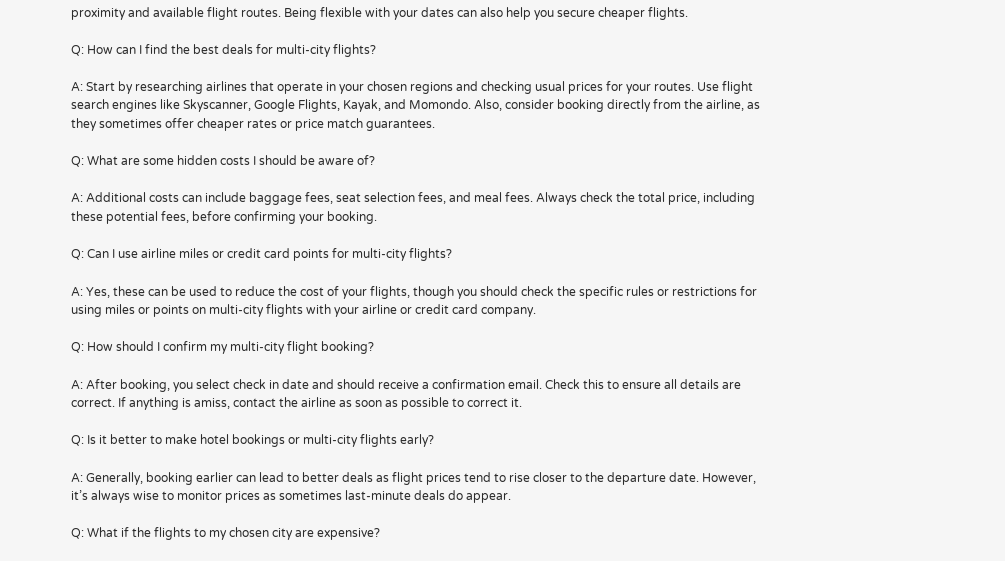proximity and available flight routes. Being flexible with your dates can also help you secure cheaper flights.

Q: How can I find the best deals for multi-city flights?

A: Start by researching airlines that operate in your chosen regions and checking usual prices for your routes. Use flight search engines like Skyscanner, Google Flights, Kayak, and Momondo. Also, consider booking directly from the airline, as they sometimes offer cheaper rates or price match guarantees.

Q: What are some hidden costs I should be aware of?

A: Additional costs can include baggage fees, seat selection fees, and meal fees. Always check the total price, including these potential fees, before confirming your booking.

Q: Can I use airline miles or credit card points for multi-city flights?

A: Yes, these can be used to reduce the cost of your flights, though you should check the specific rules or restrictions for using miles or points on multi-city flights with your airline or credit card company.

Q: How should I confirm my multi-city flight booking?

A: After booking, you select check in date and should receive a confirmation email. Check this to ensure all details are correct. If anything is amiss, contact the airline as soon as possible to correct it.

Q: Is it better to make hotel bookings or multi-city flights early?

A: Generally, booking earlier can lead to better deals as flight prices tend to rise closer to the departure date. However, it’s always wise to monitor prices as sometimes last-minute deals do appear.

Q: What if the flights to my chosen city are expensive?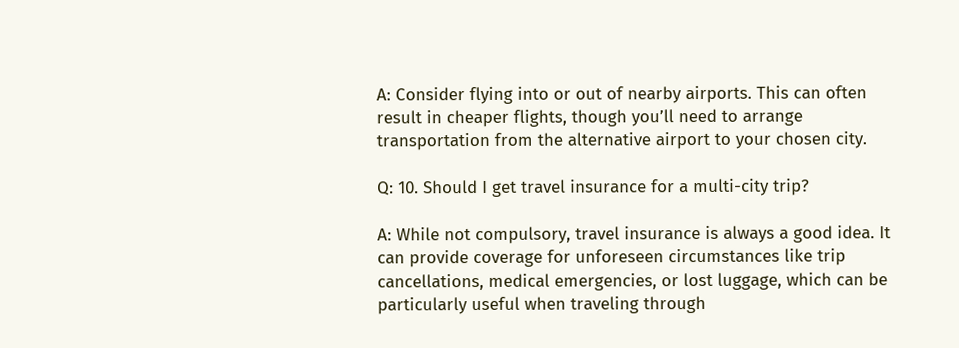A: Consider flying into or out of nearby airports. This can often result in cheaper flights, though you’ll need to arrange transportation from the alternative airport to your chosen city.

Q: 10. Should I get travel insurance for a multi-city trip?

A: While not compulsory, travel insurance is always a good idea. It can provide coverage for unforeseen circumstances like trip cancellations, medical emergencies, or lost luggage, which can be particularly useful when traveling through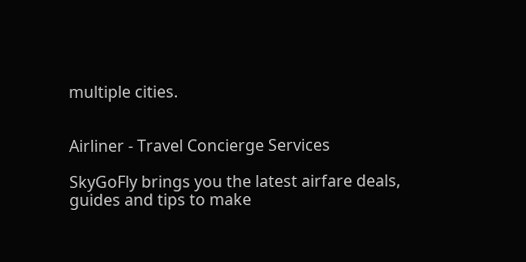multiple cities.


Airliner - Travel Concierge Services

SkyGoFly brings you the latest airfare deals, guides and tips to make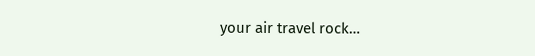your air travel rock…